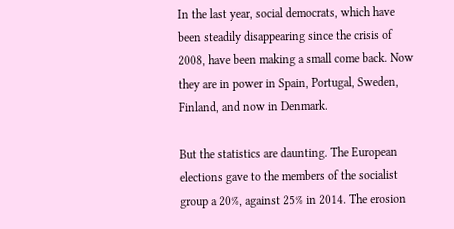In the last year, social democrats, which have been steadily disappearing since the crisis of 2008, have been making a small come back. Now they are in power in Spain, Portugal, Sweden, Finland, and now in Denmark.

But the statistics are daunting. The European elections gave to the members of the socialist group a 20%, against 25% in 2014. The erosion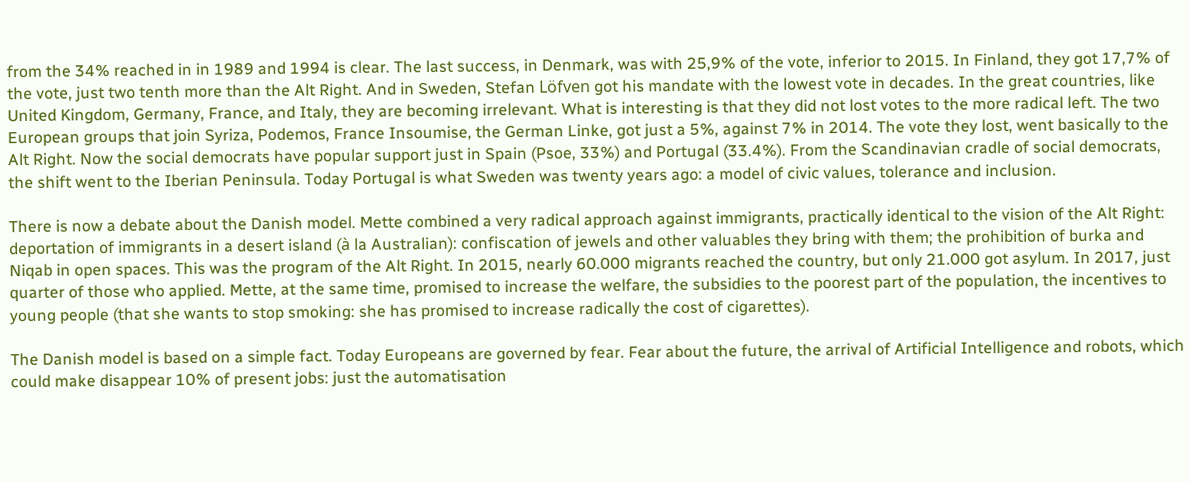from the 34% reached in in 1989 and 1994 is clear. The last success, in Denmark, was with 25,9% of the vote, inferior to 2015. In Finland, they got 17,7% of the vote, just two tenth more than the Alt Right. And in Sweden, Stefan Löfven got his mandate with the lowest vote in decades. In the great countries, like United Kingdom, Germany, France, and Italy, they are becoming irrelevant. What is interesting is that they did not lost votes to the more radical left. The two European groups that join Syriza, Podemos, France Insoumise, the German Linke, got just a 5%, against 7% in 2014. The vote they lost, went basically to the Alt Right. Now the social democrats have popular support just in Spain (Psoe, 33%) and Portugal (33.4%). From the Scandinavian cradle of social democrats, the shift went to the Iberian Peninsula. Today Portugal is what Sweden was twenty years ago: a model of civic values, tolerance and inclusion.

There is now a debate about the Danish model. Mette combined a very radical approach against immigrants, practically identical to the vision of the Alt Right: deportation of immigrants in a desert island (à la Australian): confiscation of jewels and other valuables they bring with them; the prohibition of burka and Niqab in open spaces. This was the program of the Alt Right. In 2015, nearly 60.000 migrants reached the country, but only 21.000 got asylum. In 2017, just quarter of those who applied. Mette, at the same time, promised to increase the welfare, the subsidies to the poorest part of the population, the incentives to young people (that she wants to stop smoking: she has promised to increase radically the cost of cigarettes).

The Danish model is based on a simple fact. Today Europeans are governed by fear. Fear about the future, the arrival of Artificial Intelligence and robots, which could make disappear 10% of present jobs: just the automatisation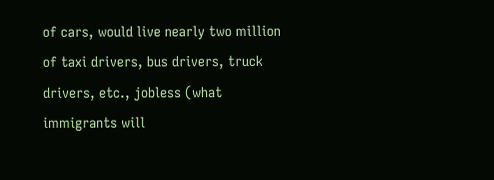of cars, would live nearly two million of taxi drivers, bus drivers, truck drivers, etc., jobless (what immigrants will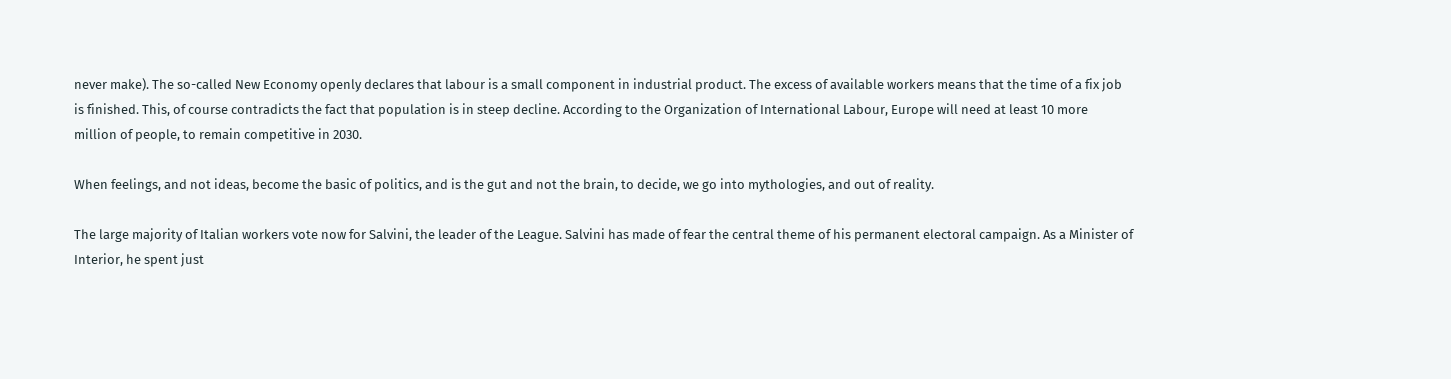never make). The so-called New Economy openly declares that labour is a small component in industrial product. The excess of available workers means that the time of a fix job is finished. This, of course contradicts the fact that population is in steep decline. According to the Organization of International Labour, Europe will need at least 10 more million of people, to remain competitive in 2030.

When feelings, and not ideas, become the basic of politics, and is the gut and not the brain, to decide, we go into mythologies, and out of reality.

The large majority of Italian workers vote now for Salvini, the leader of the League. Salvini has made of fear the central theme of his permanent electoral campaign. As a Minister of Interior, he spent just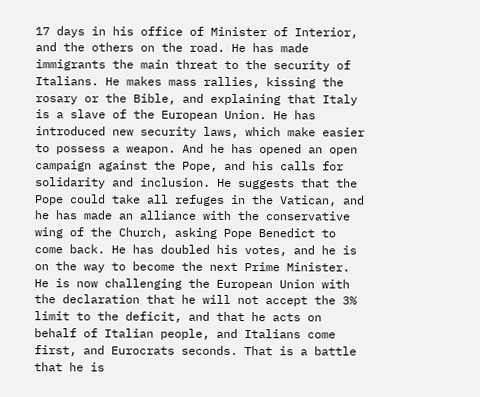17 days in his office of Minister of Interior, and the others on the road. He has made immigrants the main threat to the security of Italians. He makes mass rallies, kissing the rosary or the Bible, and explaining that Italy is a slave of the European Union. He has introduced new security laws, which make easier to possess a weapon. And he has opened an open campaign against the Pope, and his calls for solidarity and inclusion. He suggests that the Pope could take all refuges in the Vatican, and he has made an alliance with the conservative wing of the Church, asking Pope Benedict to come back. He has doubled his votes, and he is on the way to become the next Prime Minister. He is now challenging the European Union with the declaration that he will not accept the 3% limit to the deficit, and that he acts on behalf of Italian people, and Italians come first, and Eurocrats seconds. That is a battle that he is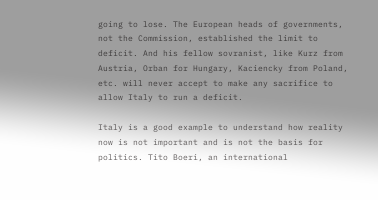going to lose. The European heads of governments, not the Commission, established the limit to deficit. And his fellow sovranist, like Kurz from Austria, Orban for Hungary, Kaciencky from Poland, etc. will never accept to make any sacrifice to allow Italy to run a deficit.

Italy is a good example to understand how reality now is not important and is not the basis for politics. Tito Boeri, an international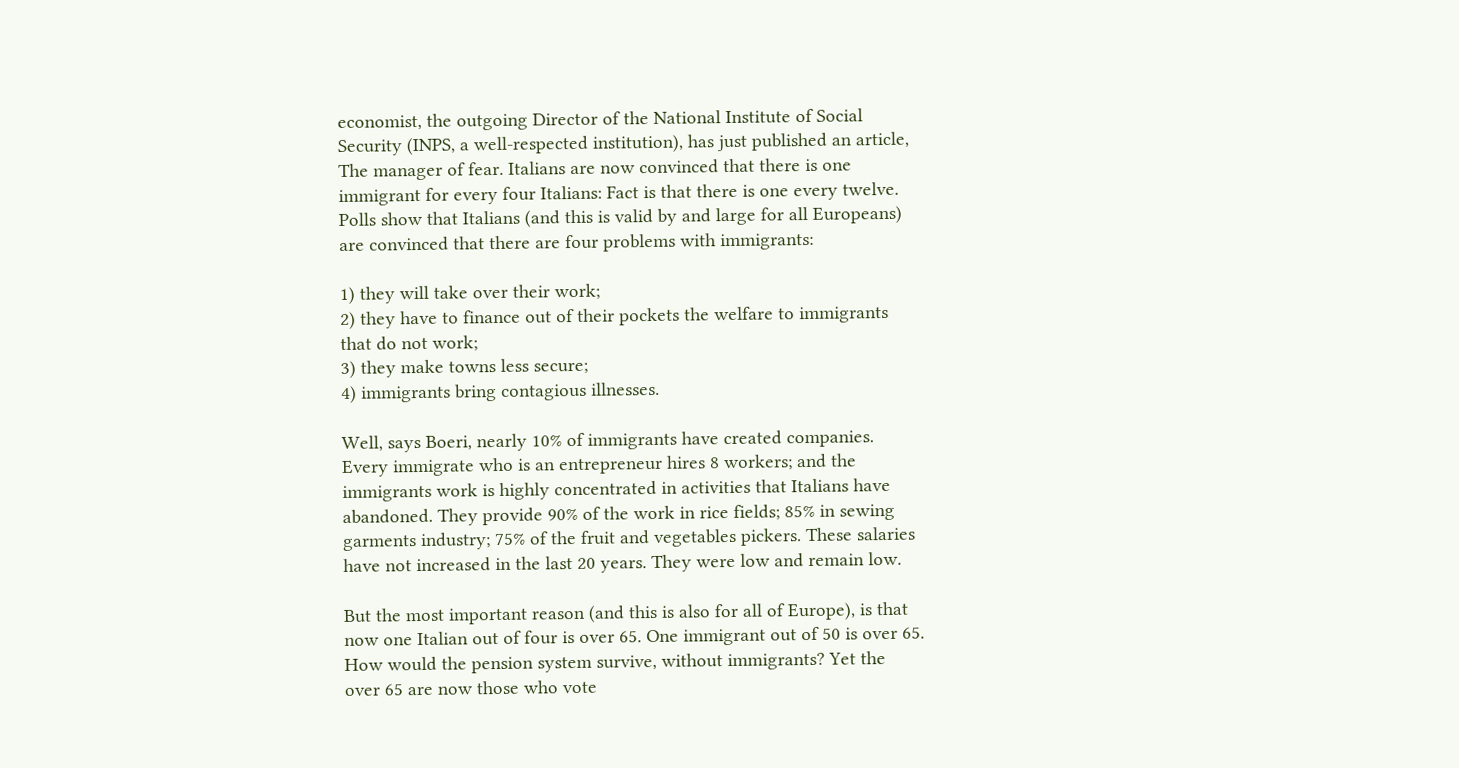economist, the outgoing Director of the National Institute of Social Security (INPS, a well-respected institution), has just published an article, The manager of fear. Italians are now convinced that there is one immigrant for every four Italians: Fact is that there is one every twelve. Polls show that Italians (and this is valid by and large for all Europeans) are convinced that there are four problems with immigrants:

1) they will take over their work;
2) they have to finance out of their pockets the welfare to immigrants that do not work;
3) they make towns less secure;
4) immigrants bring contagious illnesses.

Well, says Boeri, nearly 10% of immigrants have created companies. Every immigrate who is an entrepreneur hires 8 workers; and the immigrants work is highly concentrated in activities that Italians have abandoned. They provide 90% of the work in rice fields; 85% in sewing garments industry; 75% of the fruit and vegetables pickers. These salaries have not increased in the last 20 years. They were low and remain low.

But the most important reason (and this is also for all of Europe), is that now one Italian out of four is over 65. One immigrant out of 50 is over 65. How would the pension system survive, without immigrants? Yet the over 65 are now those who vote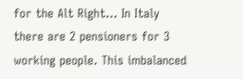for the Alt Right… In Italy there are 2 pensioners for 3 working people. This imbalanced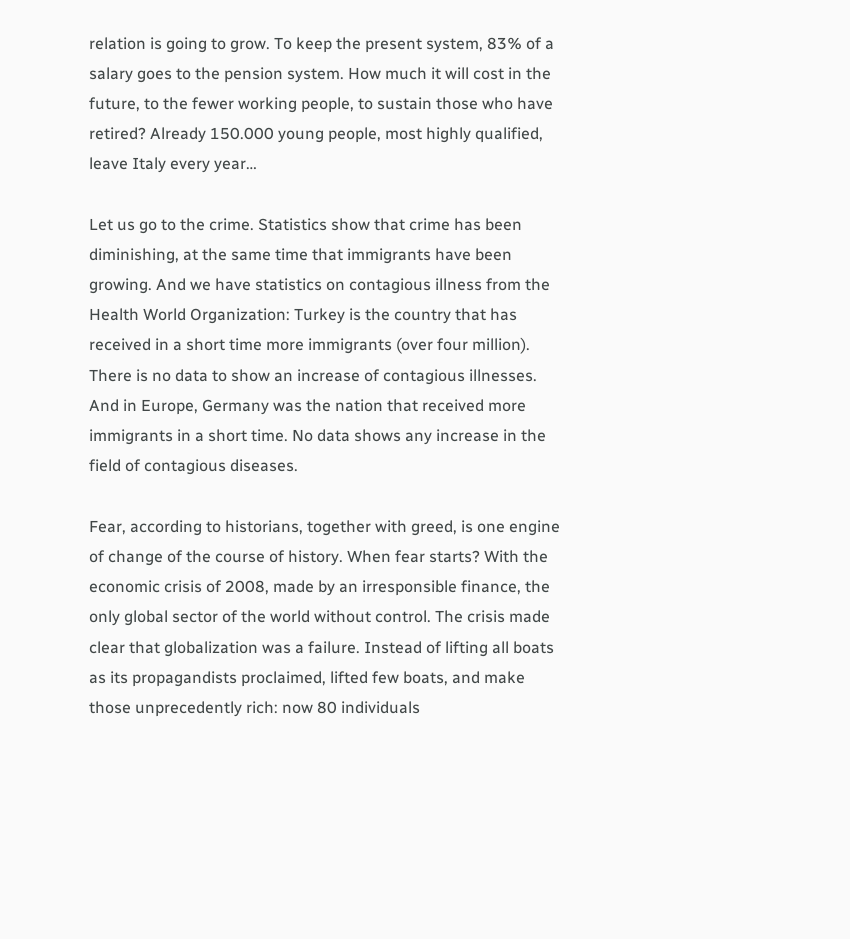relation is going to grow. To keep the present system, 83% of a salary goes to the pension system. How much it will cost in the future, to the fewer working people, to sustain those who have retired? Already 150.000 young people, most highly qualified, leave Italy every year…

Let us go to the crime. Statistics show that crime has been diminishing, at the same time that immigrants have been growing. And we have statistics on contagious illness from the Health World Organization: Turkey is the country that has received in a short time more immigrants (over four million). There is no data to show an increase of contagious illnesses. And in Europe, Germany was the nation that received more immigrants in a short time. No data shows any increase in the field of contagious diseases.

Fear, according to historians, together with greed, is one engine of change of the course of history. When fear starts? With the economic crisis of 2008, made by an irresponsible finance, the only global sector of the world without control. The crisis made clear that globalization was a failure. Instead of lifting all boats as its propagandists proclaimed, lifted few boats, and make those unprecedently rich: now 80 individuals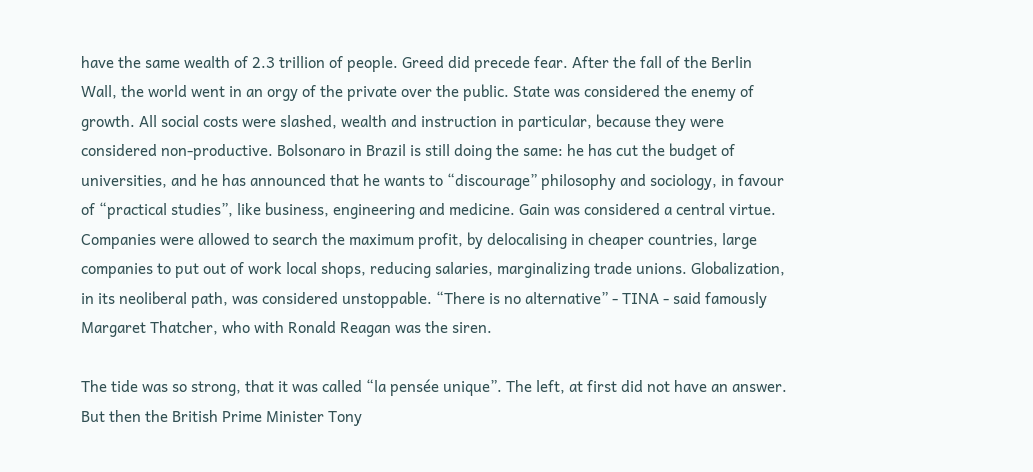have the same wealth of 2.3 trillion of people. Greed did precede fear. After the fall of the Berlin Wall, the world went in an orgy of the private over the public. State was considered the enemy of growth. All social costs were slashed, wealth and instruction in particular, because they were considered non-productive. Bolsonaro in Brazil is still doing the same: he has cut the budget of universities, and he has announced that he wants to “discourage” philosophy and sociology, in favour of “practical studies”, like business, engineering and medicine. Gain was considered a central virtue. Companies were allowed to search the maximum profit, by delocalising in cheaper countries, large companies to put out of work local shops, reducing salaries, marginalizing trade unions. Globalization, in its neoliberal path, was considered unstoppable. “There is no alternative” - TINA - said famously Margaret Thatcher, who with Ronald Reagan was the siren.

The tide was so strong, that it was called “la pensée unique”. The left, at first did not have an answer. But then the British Prime Minister Tony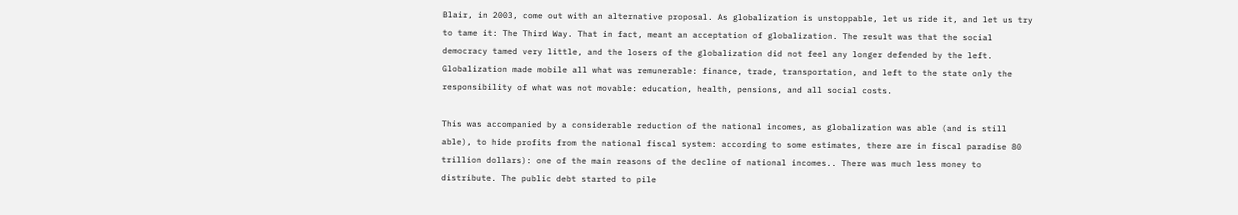Blair, in 2003, come out with an alternative proposal. As globalization is unstoppable, let us ride it, and let us try to tame it: The Third Way. That in fact, meant an acceptation of globalization. The result was that the social democracy tamed very little, and the losers of the globalization did not feel any longer defended by the left. Globalization made mobile all what was remunerable: finance, trade, transportation, and left to the state only the responsibility of what was not movable: education, health, pensions, and all social costs.

This was accompanied by a considerable reduction of the national incomes, as globalization was able (and is still able), to hide profits from the national fiscal system: according to some estimates, there are in fiscal paradise 80 trillion dollars): one of the main reasons of the decline of national incomes.. There was much less money to distribute. The public debt started to pile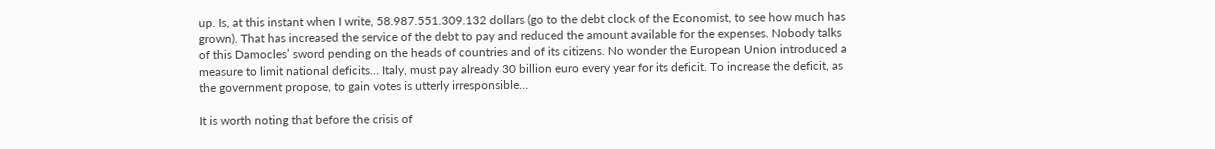up. Is, at this instant when I write, 58.987.551.309.132 dollars (go to the debt clock of the Economist, to see how much has grown). That has increased the service of the debt to pay and reduced the amount available for the expenses. Nobody talks of this Damocles’ sword pending on the heads of countries and of its citizens. No wonder the European Union introduced a measure to limit national deficits… Italy, must pay already 30 billion euro every year for its deficit. To increase the deficit, as the government propose, to gain votes is utterly irresponsible…

It is worth noting that before the crisis of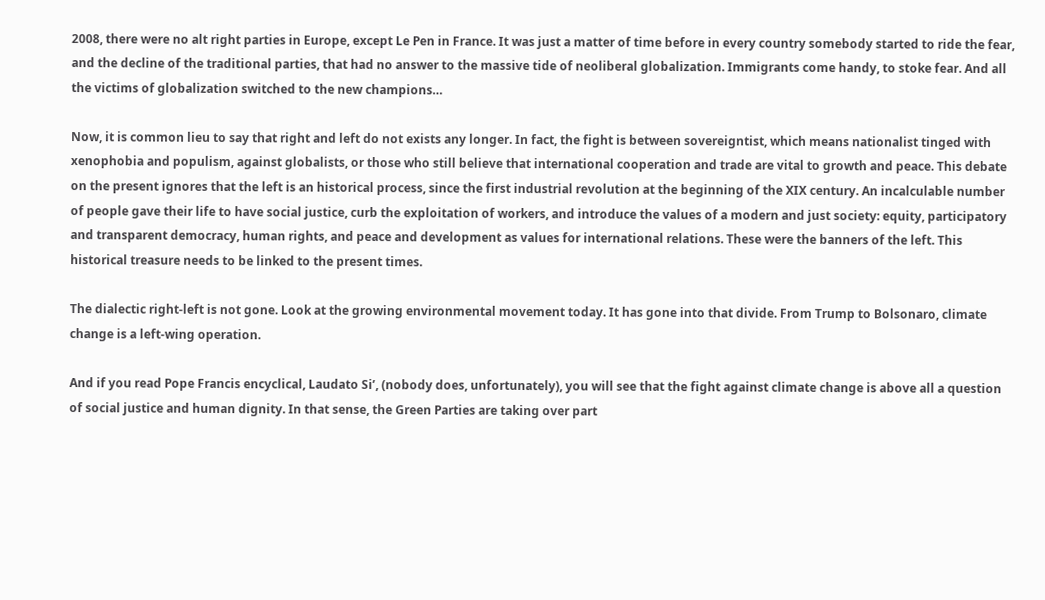2008, there were no alt right parties in Europe, except Le Pen in France. It was just a matter of time before in every country somebody started to ride the fear, and the decline of the traditional parties, that had no answer to the massive tide of neoliberal globalization. Immigrants come handy, to stoke fear. And all the victims of globalization switched to the new champions…

Now, it is common lieu to say that right and left do not exists any longer. In fact, the fight is between sovereigntist, which means nationalist tinged with xenophobia and populism, against globalists, or those who still believe that international cooperation and trade are vital to growth and peace. This debate on the present ignores that the left is an historical process, since the first industrial revolution at the beginning of the XIX century. An incalculable number of people gave their life to have social justice, curb the exploitation of workers, and introduce the values of a modern and just society: equity, participatory and transparent democracy, human rights, and peace and development as values for international relations. These were the banners of the left. This historical treasure needs to be linked to the present times.

The dialectic right-left is not gone. Look at the growing environmental movement today. It has gone into that divide. From Trump to Bolsonaro, climate change is a left-wing operation.

And if you read Pope Francis encyclical, Laudato Si’, (nobody does, unfortunately), you will see that the fight against climate change is above all a question of social justice and human dignity. In that sense, the Green Parties are taking over part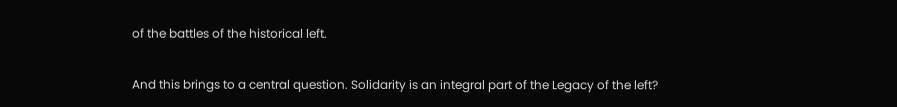of the battles of the historical left.

And this brings to a central question. Solidarity is an integral part of the Legacy of the left?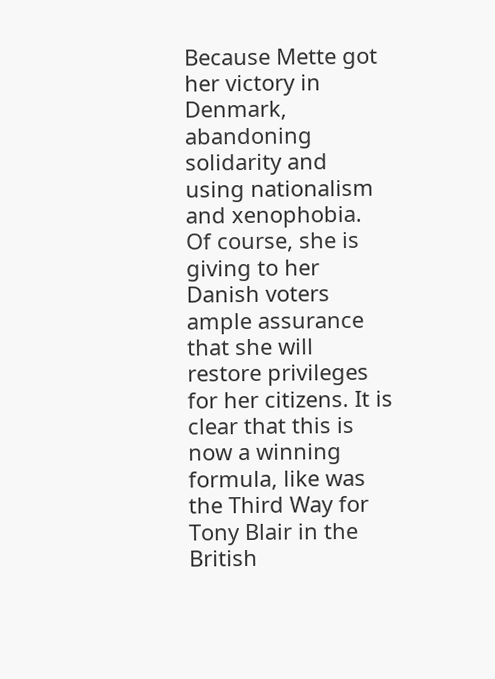Because Mette got her victory in Denmark, abandoning solidarity and using nationalism and xenophobia. Of course, she is giving to her Danish voters ample assurance that she will restore privileges for her citizens. It is clear that this is now a winning formula, like was the Third Way for Tony Blair in the British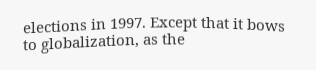elections in 1997. Except that it bows to globalization, as the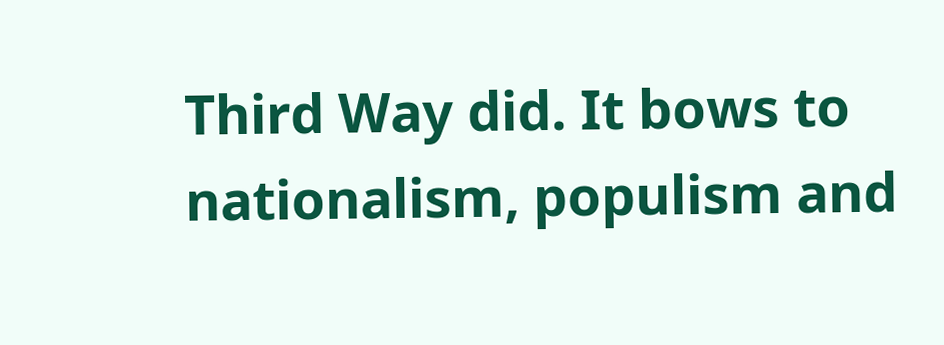Third Way did. It bows to nationalism, populism and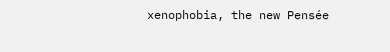xenophobia, the new Pensée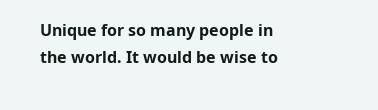Unique for so many people in the world. It would be wise to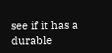see if it has a durable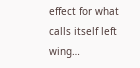effect for what calls itself left wing…